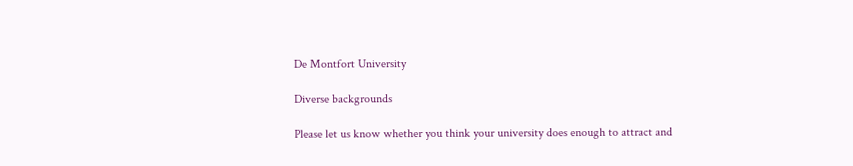De Montfort University

Diverse backgrounds

Please let us know whether you think your university does enough to attract and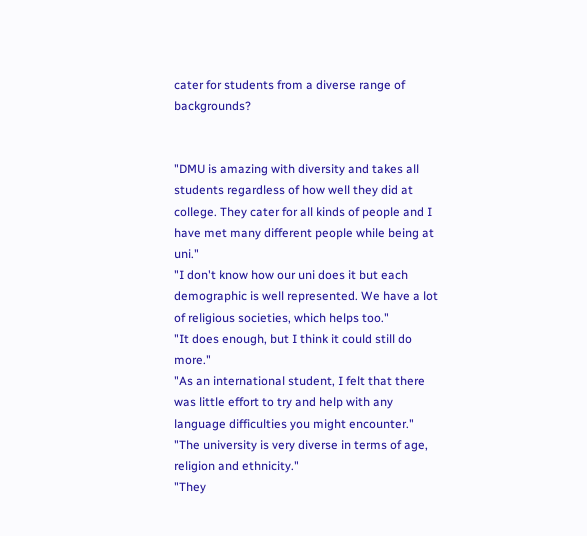cater for students from a diverse range of backgrounds?


"DMU is amazing with diversity and takes all students regardless of how well they did at college. They cater for all kinds of people and I have met many different people while being at uni."
"I don't know how our uni does it but each demographic is well represented. We have a lot of religious societies, which helps too."
"It does enough, but I think it could still do more."
"As an international student, I felt that there was little effort to try and help with any language difficulties you might encounter."
"The university is very diverse in terms of age, religion and ethnicity."
"They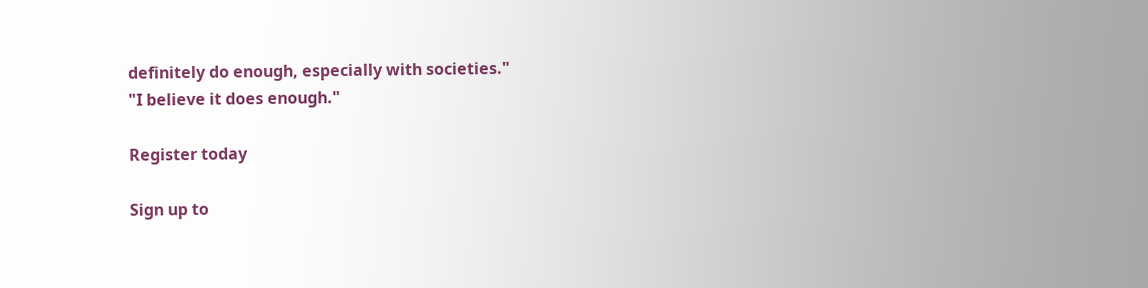definitely do enough, especially with societies."
"I believe it does enough."

Register today

Sign up to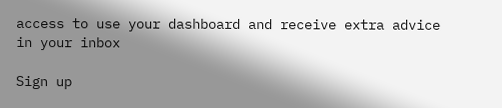access to use your dashboard and receive extra advice in your inbox

Sign up